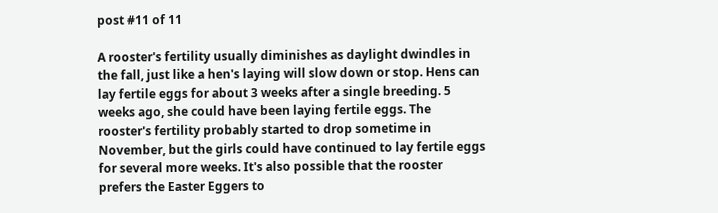post #11 of 11

A rooster's fertility usually diminishes as daylight dwindles in the fall, just like a hen's laying will slow down or stop. Hens can lay fertile eggs for about 3 weeks after a single breeding. 5 weeks ago, she could have been laying fertile eggs. The rooster's fertility probably started to drop sometime in November, but the girls could have continued to lay fertile eggs for several more weeks. It's also possible that the rooster prefers the Easter Eggers to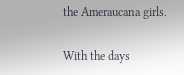the Ameraucana girls.

With the days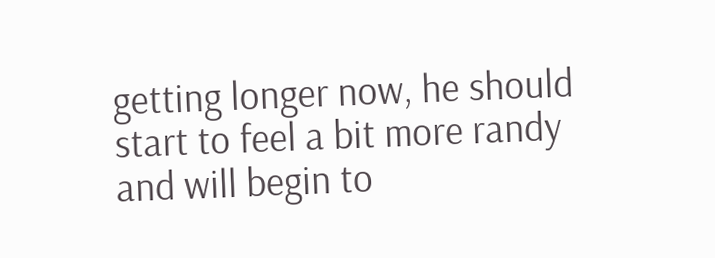getting longer now, he should start to feel a bit more randy and will begin to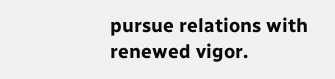pursue relations with renewed vigor.